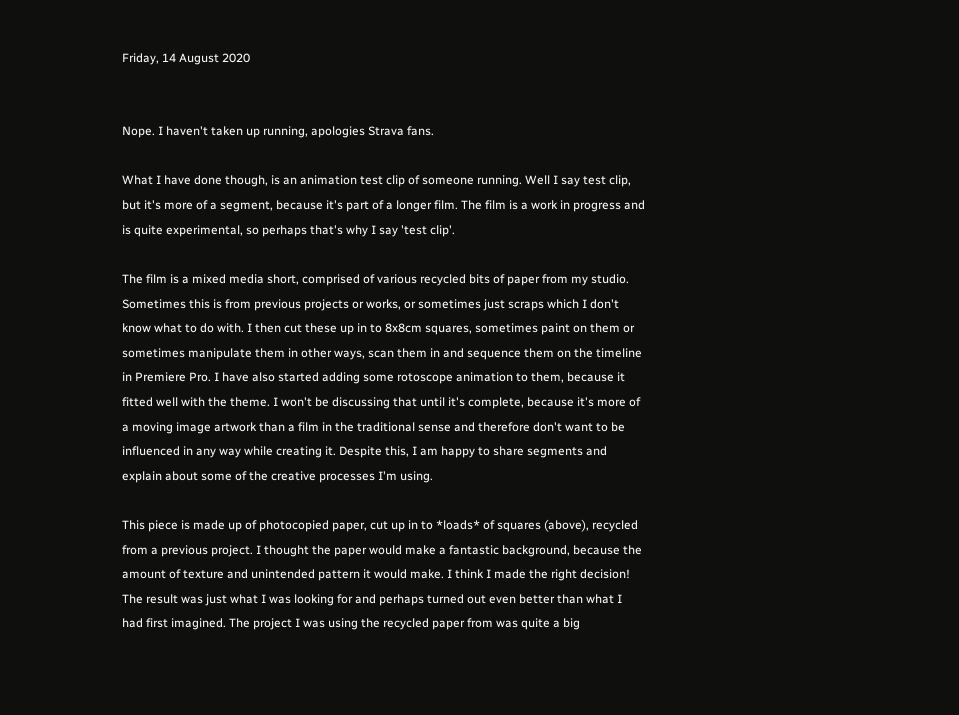Friday, 14 August 2020


Nope. I haven't taken up running, apologies Strava fans.

What I have done though, is an animation test clip of someone running. Well I say test clip, but it's more of a segment, because it's part of a longer film. The film is a work in progress and is quite experimental, so perhaps that's why I say 'test clip'.

The film is a mixed media short, comprised of various recycled bits of paper from my studio. Sometimes this is from previous projects or works, or sometimes just scraps which I don't know what to do with. I then cut these up in to 8x8cm squares, sometimes paint on them or sometimes manipulate them in other ways, scan them in and sequence them on the timeline in Premiere Pro. I have also started adding some rotoscope animation to them, because it fitted well with the theme. I won't be discussing that until it's complete, because it's more of a moving image artwork than a film in the traditional sense and therefore don't want to be influenced in any way while creating it. Despite this, I am happy to share segments and explain about some of the creative processes I'm using.

This piece is made up of photocopied paper, cut up in to *loads* of squares (above), recycled from a previous project. I thought the paper would make a fantastic background, because the amount of texture and unintended pattern it would make. I think I made the right decision! The result was just what I was looking for and perhaps turned out even better than what I had first imagined. The project I was using the recycled paper from was quite a big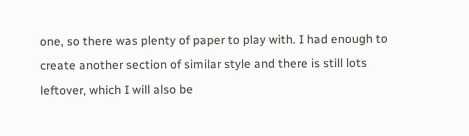one, so there was plenty of paper to play with. I had enough to create another section of similar style and there is still lots leftover, which I will also be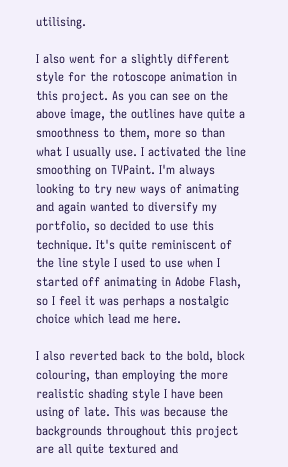utilising.

I also went for a slightly different style for the rotoscope animation in this project. As you can see on the above image, the outlines have quite a smoothness to them, more so than what I usually use. I activated the line smoothing on TVPaint. I'm always looking to try new ways of animating and again wanted to diversify my portfolio, so decided to use this technique. It's quite reminiscent of the line style I used to use when I started off animating in Adobe Flash, so I feel it was perhaps a nostalgic choice which lead me here.

I also reverted back to the bold, block colouring, than employing the more realistic shading style I have been using of late. This was because the backgrounds throughout this project are all quite textured and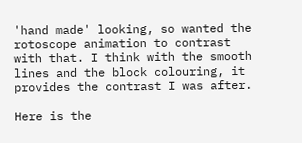'hand made' looking, so wanted the rotoscope animation to contrast with that. I think with the smooth lines and the block colouring, it provides the contrast I was after.

Here is the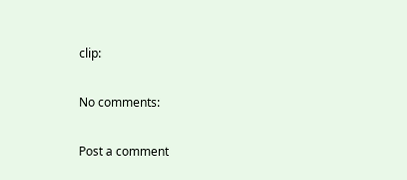clip:

No comments:

Post a comment